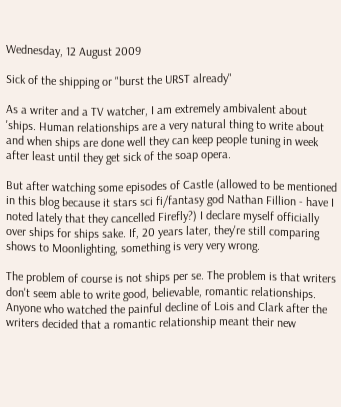Wednesday, 12 August 2009

Sick of the shipping or "burst the URST already"

As a writer and a TV watcher, I am extremely ambivalent about 'ships. Human relationships are a very natural thing to write about and when ships are done well they can keep people tuning in week after least until they get sick of the soap opera.

But after watching some episodes of Castle (allowed to be mentioned in this blog because it stars sci fi/fantasy god Nathan Fillion - have I noted lately that they cancelled Firefly?) I declare myself officially over ships for ships sake. If, 20 years later, they're still comparing shows to Moonlighting, something is very very wrong.

The problem of course is not ships per se. The problem is that writers don't seem able to write good, believable, romantic relationships. Anyone who watched the painful decline of Lois and Clark after the writers decided that a romantic relationship meant their new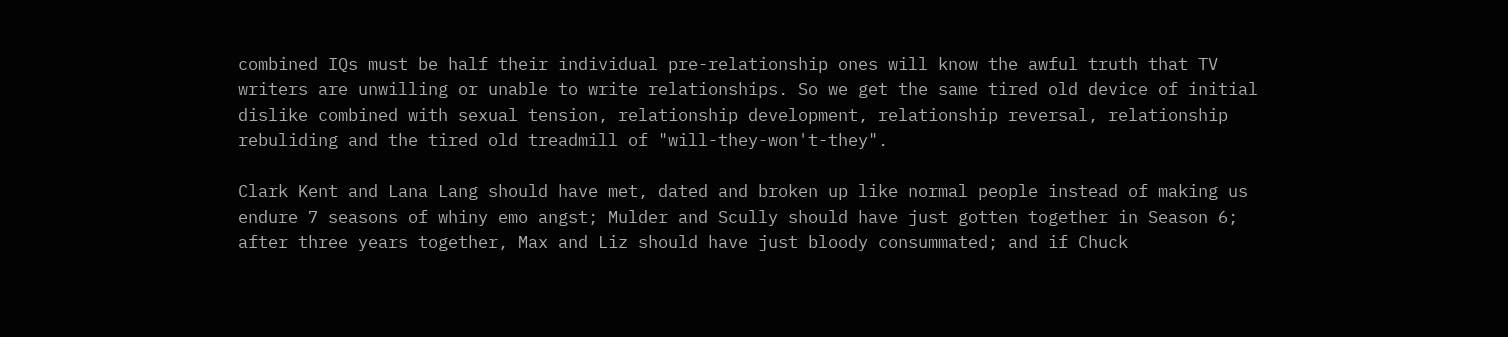combined IQs must be half their individual pre-relationship ones will know the awful truth that TV writers are unwilling or unable to write relationships. So we get the same tired old device of initial dislike combined with sexual tension, relationship development, relationship reversal, relationship rebuliding and the tired old treadmill of "will-they-won't-they".

Clark Kent and Lana Lang should have met, dated and broken up like normal people instead of making us endure 7 seasons of whiny emo angst; Mulder and Scully should have just gotten together in Season 6; after three years together, Max and Liz should have just bloody consummated; and if Chuck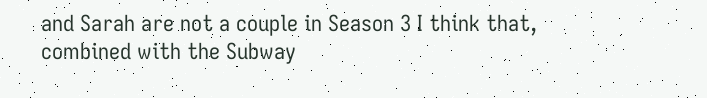and Sarah are not a couple in Season 3 I think that, combined with the Subway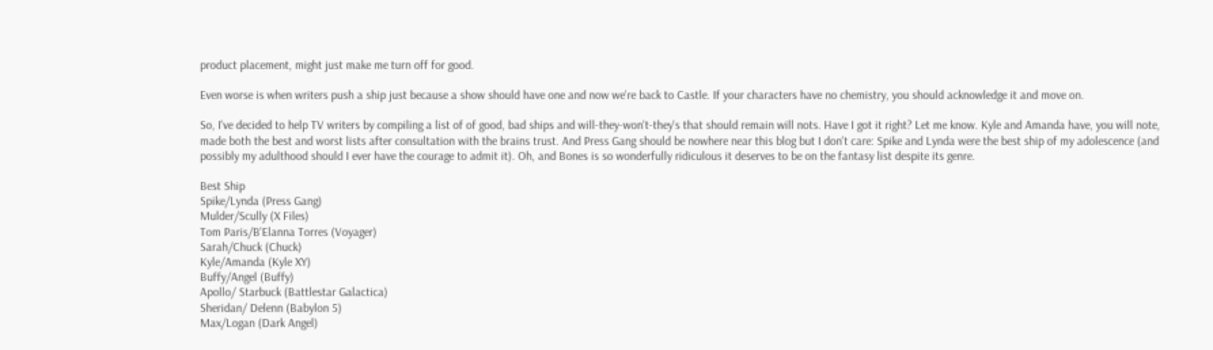product placement, might just make me turn off for good.

Even worse is when writers push a ship just because a show should have one and now we're back to Castle. If your characters have no chemistry, you should acknowledge it and move on.

So, I've decided to help TV writers by compiling a list of of good, bad ships and will-they-won't-they's that should remain will nots. Have I got it right? Let me know. Kyle and Amanda have, you will note, made both the best and worst lists after consultation with the brains trust. And Press Gang should be nowhere near this blog but I don't care: Spike and Lynda were the best ship of my adolescence (and possibly my adulthood should I ever have the courage to admit it). Oh, and Bones is so wonderfully ridiculous it deserves to be on the fantasy list despite its genre.

Best Ship
Spike/Lynda (Press Gang)
Mulder/Scully (X Files)
Tom Paris/B'Elanna Torres (Voyager)
Sarah/Chuck (Chuck)
Kyle/Amanda (Kyle XY)
Buffy/Angel (Buffy)
Apollo/ Starbuck (Battlestar Galactica)
Sheridan/ Delenn (Babylon 5)
Max/Logan (Dark Angel)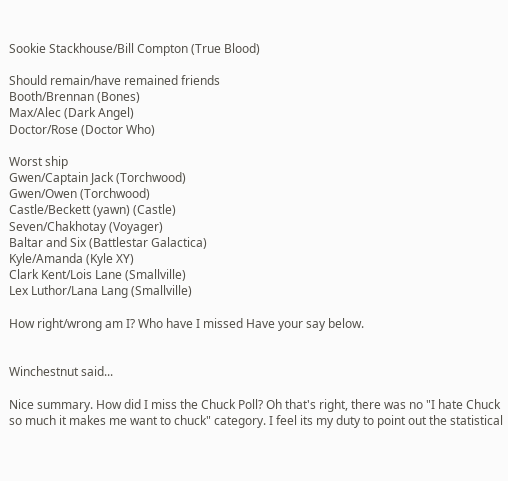Sookie Stackhouse/Bill Compton (True Blood)

Should remain/have remained friends
Booth/Brennan (Bones)
Max/Alec (Dark Angel)
Doctor/Rose (Doctor Who)

Worst ship
Gwen/Captain Jack (Torchwood)
Gwen/Owen (Torchwood)
Castle/Beckett (yawn) (Castle)
Seven/Chakhotay (Voyager)
Baltar and Six (Battlestar Galactica)
Kyle/Amanda (Kyle XY)
Clark Kent/Lois Lane (Smallville)
Lex Luthor/Lana Lang (Smallville)

How right/wrong am I? Who have I missed Have your say below.


Winchestnut said...

Nice summary. How did I miss the Chuck Poll? Oh that's right, there was no "I hate Chuck so much it makes me want to chuck" category. I feel its my duty to point out the statistical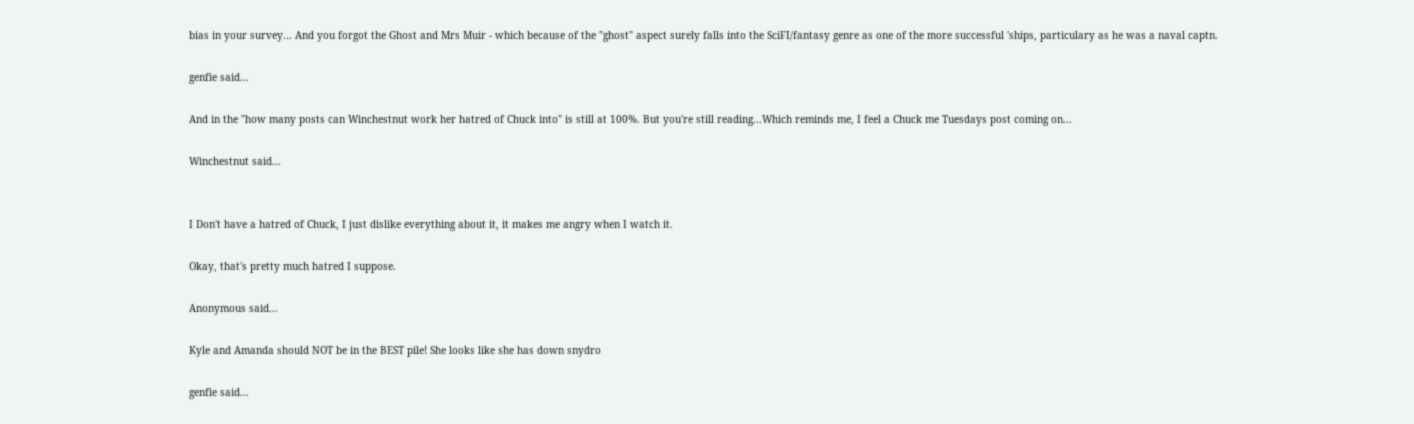bias in your survey... And you forgot the Ghost and Mrs Muir - which because of the "ghost" aspect surely falls into the SciFI/fantasy genre as one of the more successful 'ships, particulary as he was a naval captn.

genfie said...

And in the "how many posts can Winchestnut work her hatred of Chuck into" is still at 100%. But you're still reading...Which reminds me, I feel a Chuck me Tuesdays post coming on...

Winchestnut said...


I Don't have a hatred of Chuck, I just dislike everything about it, it makes me angry when I watch it.

Okay, that's pretty much hatred I suppose.

Anonymous said...

Kyle and Amanda should NOT be in the BEST pile! She looks like she has down snydro

genfie said...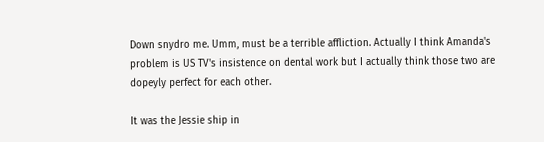Down snydro me. Umm, must be a terrible affliction. Actually I think Amanda's problem is US TV's insistence on dental work but I actually think those two are dopeyly perfect for each other.

It was the Jessie ship in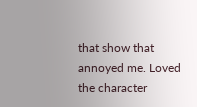that show that annoyed me. Loved the character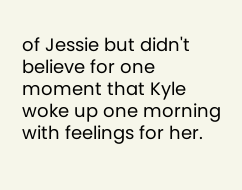of Jessie but didn't believe for one moment that Kyle woke up one morning with feelings for her.